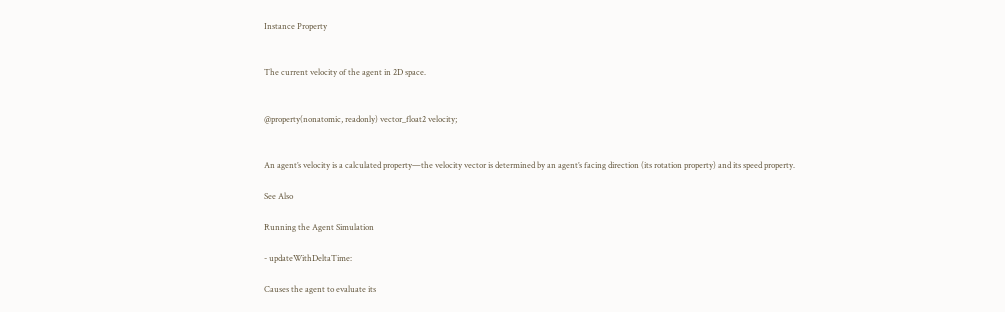Instance Property


The current velocity of the agent in 2D space.


@property(nonatomic, readonly) vector_float2 velocity;


An agent’s velocity is a calculated property—the velocity vector is determined by an agent’s facing direction (its rotation property) and its speed property.

See Also

Running the Agent Simulation

- updateWithDeltaTime:

Causes the agent to evaluate its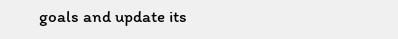goals and update its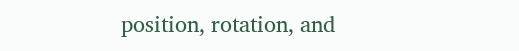position, rotation, and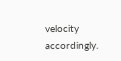velocity accordingly.